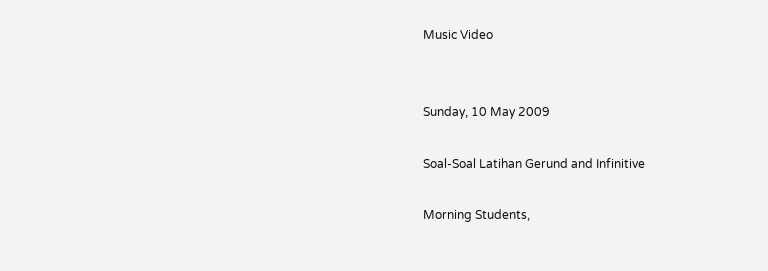Music Video


Sunday, 10 May 2009

Soal-Soal Latihan Gerund and Infinitive

Morning Students,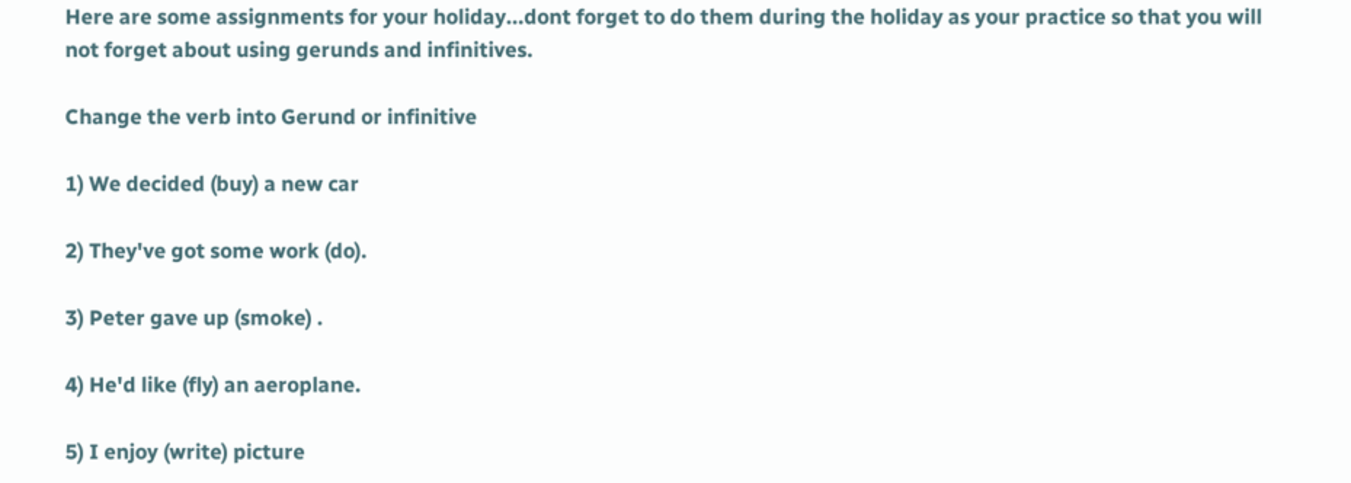Here are some assignments for your holiday...dont forget to do them during the holiday as your practice so that you will not forget about using gerunds and infinitives.

Change the verb into Gerund or infinitive

1) We decided (buy) a new car

2) They've got some work (do).

3) Peter gave up (smoke) .

4) He'd like (fly) an aeroplane.

5) I enjoy (write) picture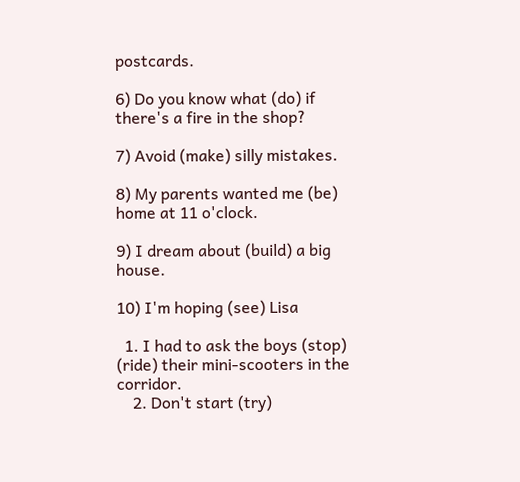postcards.

6) Do you know what (do) if there's a fire in the shop?

7) Avoid (make) silly mistakes.

8) My parents wanted me (be) home at 11 o'clock.

9) I dream about (build) a big house.

10) I'm hoping (see) Lisa

  1. I had to ask the boys (stop) (ride) their mini-scooters in the corridor.
    2. Don't start (try)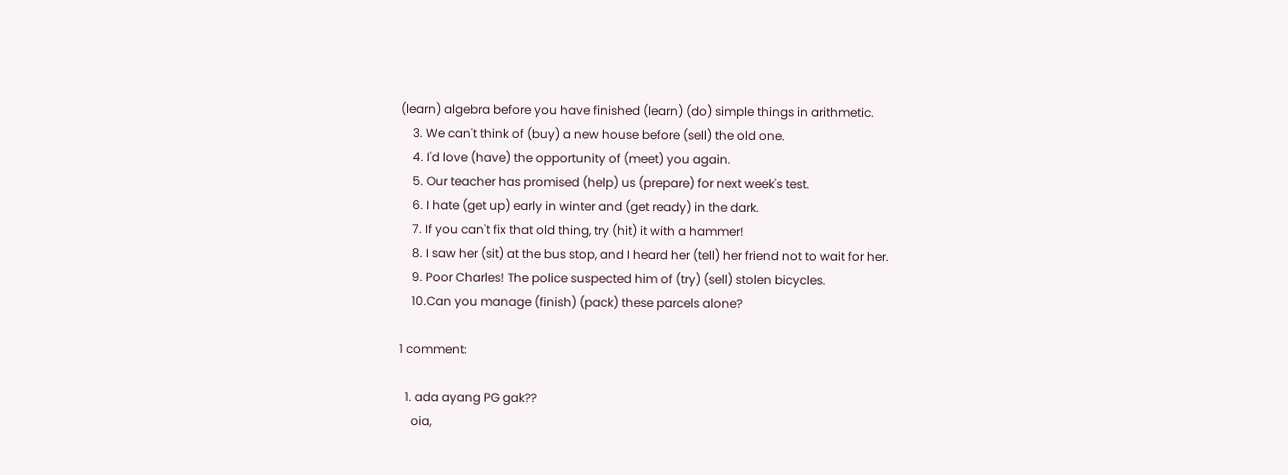(learn) algebra before you have finished (learn) (do) simple things in arithmetic.
    3. We can't think of (buy) a new house before (sell) the old one.
    4. I'd love (have) the opportunity of (meet) you again.
    5. Our teacher has promised (help) us (prepare) for next week's test.
    6. I hate (get up) early in winter and (get ready) in the dark.
    7. If you can't fix that old thing, try (hit) it with a hammer!
    8. I saw her (sit) at the bus stop, and I heard her (tell) her friend not to wait for her.
    9. Poor Charles! The police suspected him of (try) (sell) stolen bicycles.
    10.Can you manage (finish) (pack) these parcels alone?

1 comment:

  1. ada ayang PG gak??
    oia,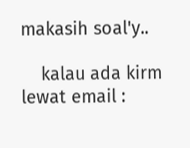makasih soal'y..

    kalau ada kirm lewat email :